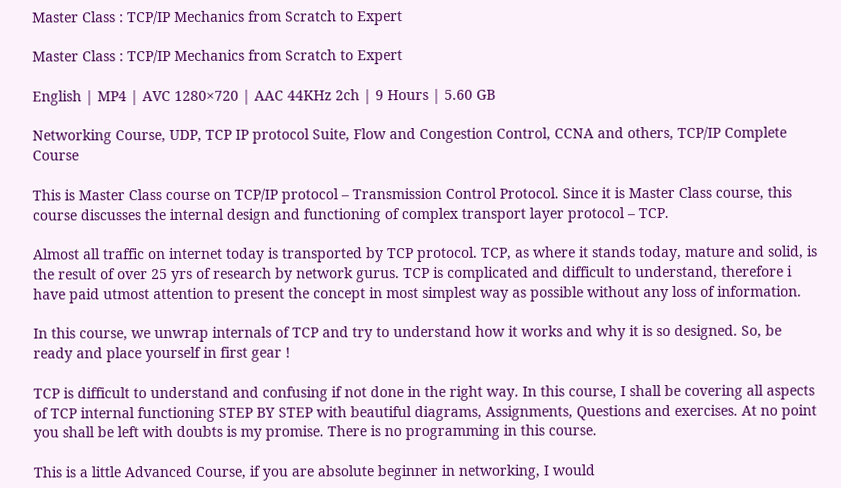Master Class : TCP/IP Mechanics from Scratch to Expert

Master Class : TCP/IP Mechanics from Scratch to Expert

English | MP4 | AVC 1280×720 | AAC 44KHz 2ch | 9 Hours | 5.60 GB

Networking Course, UDP, TCP IP protocol Suite, Flow and Congestion Control, CCNA and others, TCP/IP Complete Course

This is Master Class course on TCP/IP protocol – Transmission Control Protocol. Since it is Master Class course, this course discusses the internal design and functioning of complex transport layer protocol – TCP.

Almost all traffic on internet today is transported by TCP protocol. TCP, as where it stands today, mature and solid, is the result of over 25 yrs of research by network gurus. TCP is complicated and difficult to understand, therefore i have paid utmost attention to present the concept in most simplest way as possible without any loss of information.

In this course, we unwrap internals of TCP and try to understand how it works and why it is so designed. So, be ready and place yourself in first gear !

TCP is difficult to understand and confusing if not done in the right way. In this course, I shall be covering all aspects of TCP internal functioning STEP BY STEP with beautiful diagrams, Assignments, Questions and exercises. At no point you shall be left with doubts is my promise. There is no programming in this course.

This is a little Advanced Course, if you are absolute beginner in networking, I would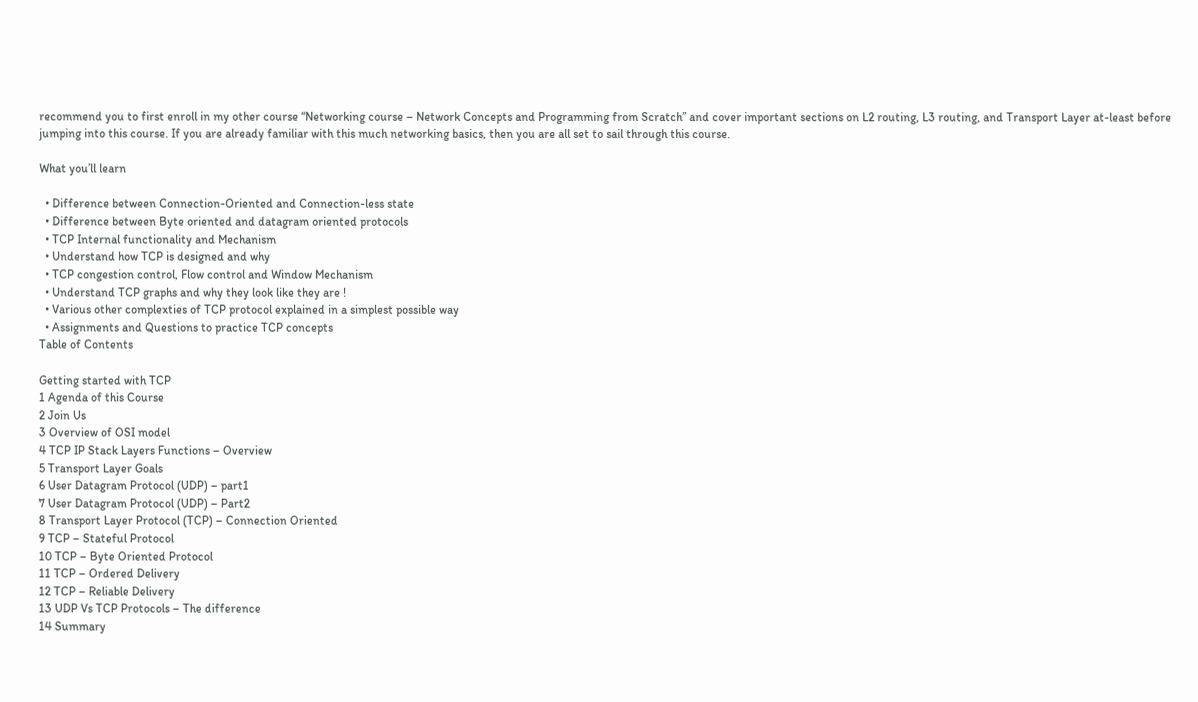recommend you to first enroll in my other course “Networking course – Network Concepts and Programming from Scratch” and cover important sections on L2 routing, L3 routing, and Transport Layer at-least before jumping into this course. If you are already familiar with this much networking basics, then you are all set to sail through this course.

What you’ll learn

  • Difference between Connection-Oriented and Connection-less state
  • Difference between Byte oriented and datagram oriented protocols
  • TCP Internal functionality and Mechanism
  • Understand how TCP is designed and why
  • TCP congestion control, Flow control and Window Mechanism
  • Understand TCP graphs and why they look like they are !
  • Various other complexties of TCP protocol explained in a simplest possible way
  • Assignments and Questions to practice TCP concepts
Table of Contents

Getting started with TCP
1 Agenda of this Course
2 Join Us
3 Overview of OSI model
4 TCP IP Stack Layers Functions – Overview
5 Transport Layer Goals
6 User Datagram Protocol (UDP) – part1
7 User Datagram Protocol (UDP) – Part2
8 Transport Layer Protocol (TCP) – Connection Oriented
9 TCP – Stateful Protocol
10 TCP – Byte Oriented Protocol
11 TCP – Ordered Delivery
12 TCP – Reliable Delivery
13 UDP Vs TCP Protocols – The difference
14 Summary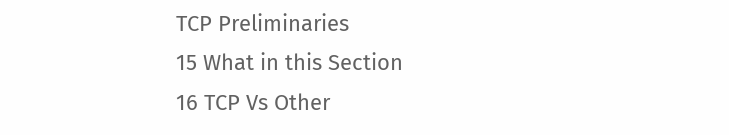TCP Preliminaries
15 What in this Section
16 TCP Vs Other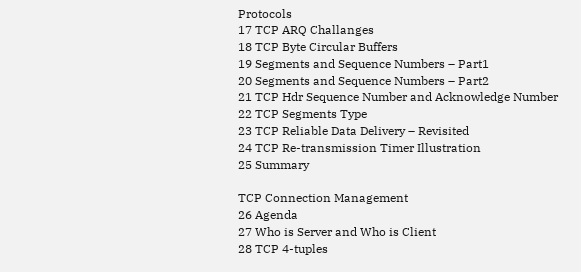Protocols
17 TCP ARQ Challanges
18 TCP Byte Circular Buffers
19 Segments and Sequence Numbers – Part1
20 Segments and Sequence Numbers – Part2
21 TCP Hdr Sequence Number and Acknowledge Number
22 TCP Segments Type
23 TCP Reliable Data Delivery – Revisited
24 TCP Re-transmission Timer Illustration
25 Summary

TCP Connection Management
26 Agenda
27 Who is Server and Who is Client
28 TCP 4-tuples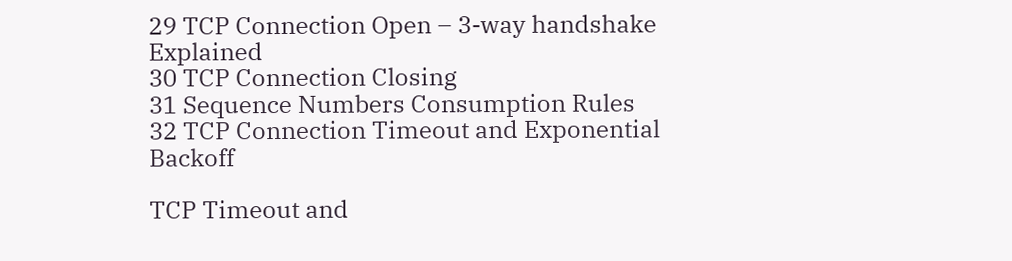29 TCP Connection Open – 3-way handshake Explained
30 TCP Connection Closing
31 Sequence Numbers Consumption Rules
32 TCP Connection Timeout and Exponential Backoff

TCP Timeout and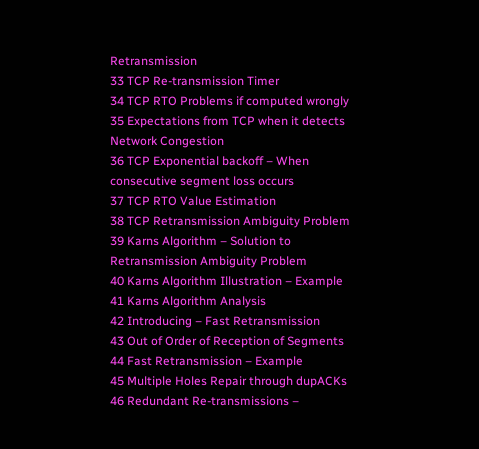Retransmission
33 TCP Re-transmission Timer
34 TCP RTO Problems if computed wrongly
35 Expectations from TCP when it detects Network Congestion
36 TCP Exponential backoff – When consecutive segment loss occurs
37 TCP RTO Value Estimation
38 TCP Retransmission Ambiguity Problem
39 Karns Algorithm – Solution to Retransmission Ambiguity Problem
40 Karns Algorithm Illustration – Example
41 Karns Algorithm Analysis
42 Introducing – Fast Retransmission
43 Out of Order of Reception of Segments
44 Fast Retransmission – Example
45 Multiple Holes Repair through dupACKs
46 Redundant Re-transmissions –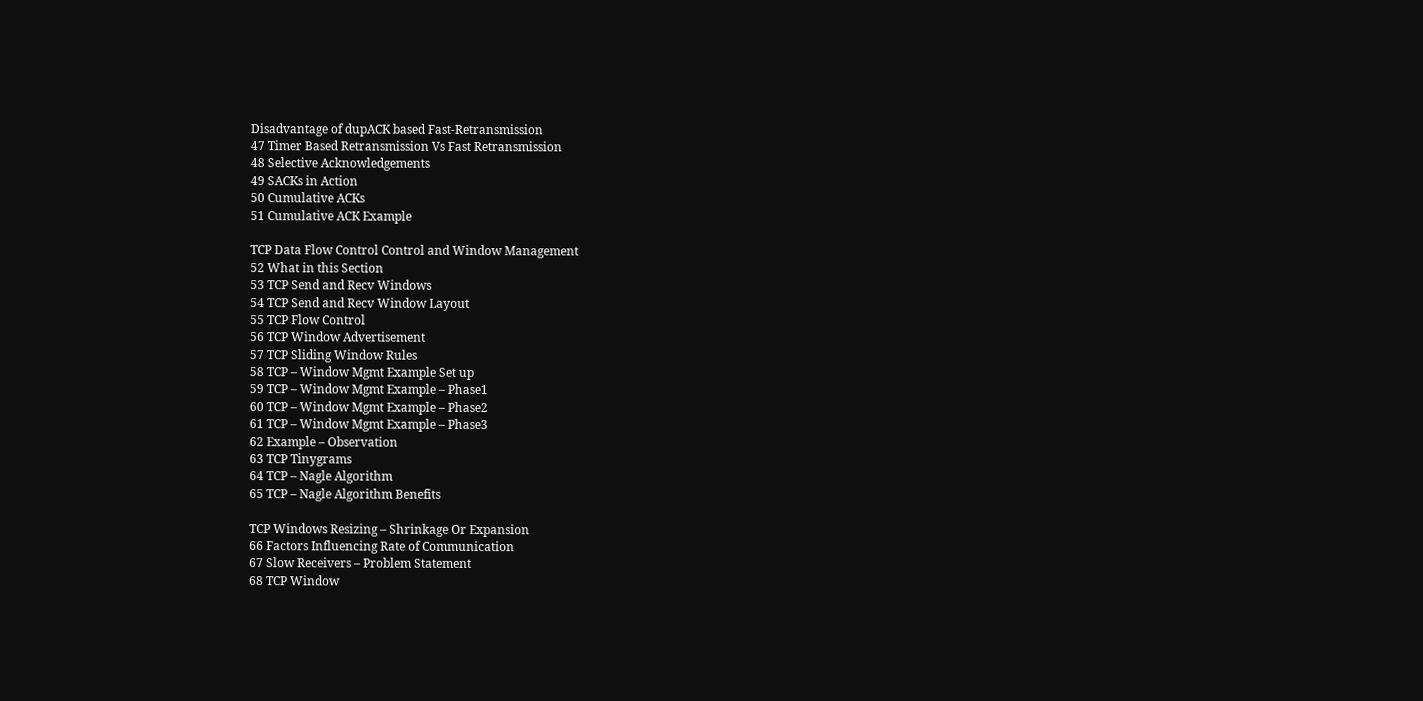Disadvantage of dupACK based Fast-Retransmission
47 Timer Based Retransmission Vs Fast Retransmission
48 Selective Acknowledgements
49 SACKs in Action
50 Cumulative ACKs
51 Cumulative ACK Example

TCP Data Flow Control Control and Window Management
52 What in this Section
53 TCP Send and Recv Windows
54 TCP Send and Recv Window Layout
55 TCP Flow Control
56 TCP Window Advertisement
57 TCP Sliding Window Rules
58 TCP – Window Mgmt Example Set up
59 TCP – Window Mgmt Example – Phase1
60 TCP – Window Mgmt Example – Phase2
61 TCP – Window Mgmt Example – Phase3
62 Example – Observation
63 TCP Tinygrams
64 TCP – Nagle Algorithm
65 TCP – Nagle Algorithm Benefits

TCP Windows Resizing – Shrinkage Or Expansion
66 Factors Influencing Rate of Communication
67 Slow Receivers – Problem Statement
68 TCP Window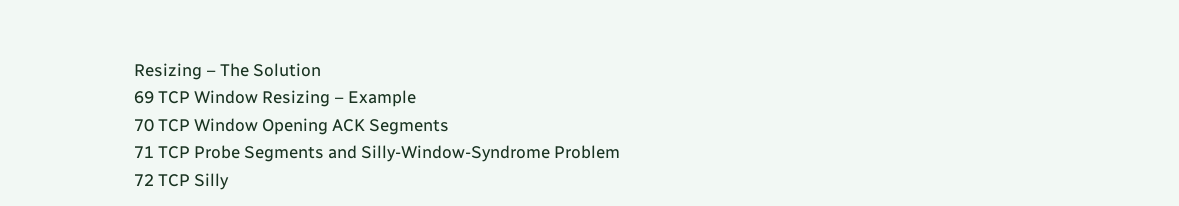Resizing – The Solution
69 TCP Window Resizing – Example
70 TCP Window Opening ACK Segments
71 TCP Probe Segments and Silly-Window-Syndrome Problem
72 TCP Silly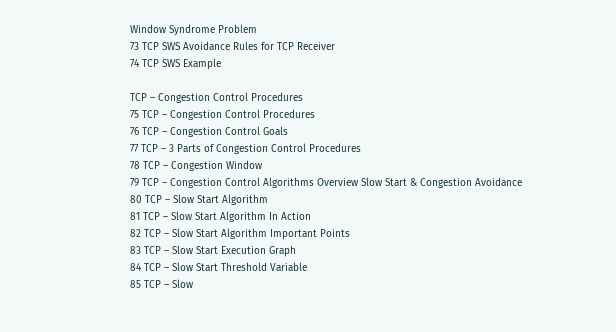Window Syndrome Problem
73 TCP SWS Avoidance Rules for TCP Receiver
74 TCP SWS Example

TCP – Congestion Control Procedures
75 TCP – Congestion Control Procedures
76 TCP – Congestion Control Goals
77 TCP – 3 Parts of Congestion Control Procedures
78 TCP – Congestion Window
79 TCP – Congestion Control Algorithms Overview Slow Start & Congestion Avoidance
80 TCP – Slow Start Algorithm
81 TCP – Slow Start Algorithm In Action
82 TCP – Slow Start Algorithm Important Points
83 TCP – Slow Start Execution Graph
84 TCP – Slow Start Threshold Variable
85 TCP – Slow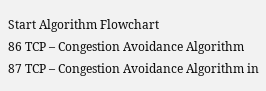Start Algorithm Flowchart
86 TCP – Congestion Avoidance Algorithm
87 TCP – Congestion Avoidance Algorithm in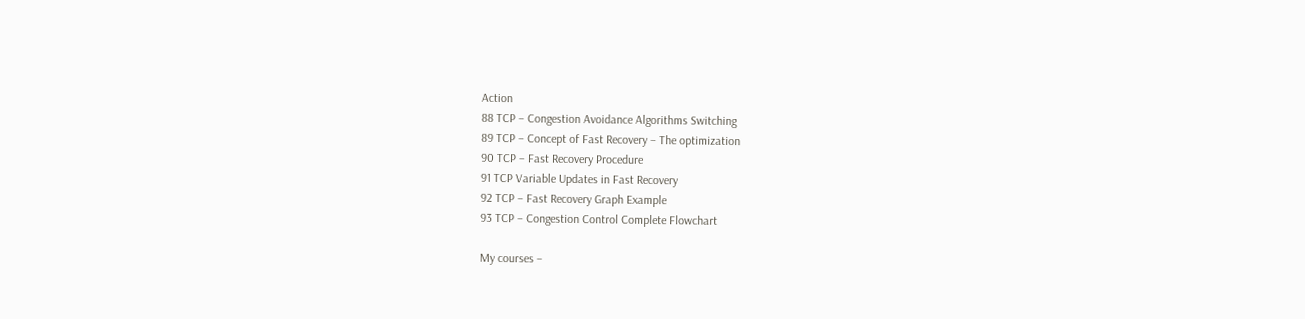Action
88 TCP – Congestion Avoidance Algorithms Switching
89 TCP – Concept of Fast Recovery – The optimization
90 TCP – Fast Recovery Procedure
91 TCP Variable Updates in Fast Recovery
92 TCP – Fast Recovery Graph Example
93 TCP – Congestion Control Complete Flowchart

My courses –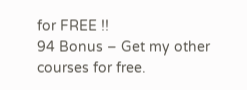for FREE !!
94 Bonus – Get my other courses for free.